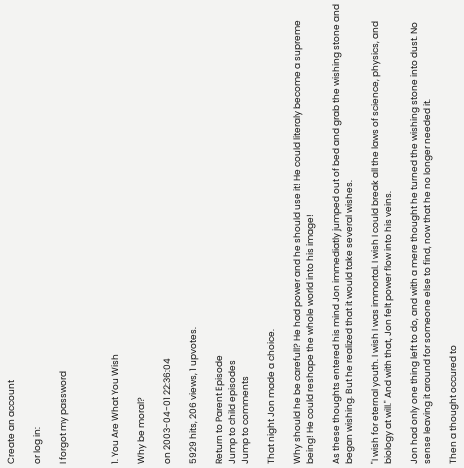Create an account

or log in:

I forgot my password



1. You Are What You Wish

Why be moral?

on 2003-04-01 22:36:04

5929 hits, 206 views, 1 upvotes.

Return to Parent Episode
Jump to child episodes
Jump to comments

That night Jon made a choice.

Why should he be carefull? He had power and he should use it! He could literaly become a supreme being! He could reshape the whole world into his image!

As these thoughts entered his mind Jon immediatly jumped out of bed and grab the wishing stone and began wishing. But he realized that it would take several wishes.

"I wish for eternal youth. I wish I was immortal. I wish I could break all the laws of science, physics, and biology at will." And with that, Jon felt power flow into his veins.

Jon had only one thing left to do, and with a mere thought he turned the wishing stone into dust. No sense leaving it around for someone else to find, now that he no longer needed it.

Then a thought occured to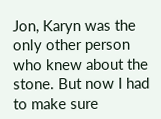Jon, Karyn was the only other person who knew about the stone. But now I had to make sure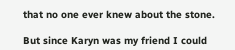that no one ever knew about the stone.

But since Karyn was my friend I could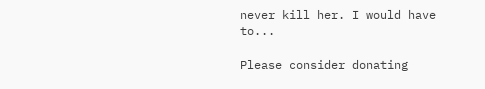never kill her. I would have to...

Please consider donating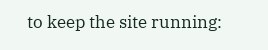to keep the site running: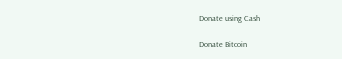Donate using Cash

Donate Bitcoin